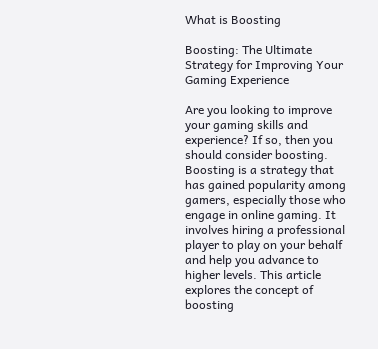What is Boosting

Boosting: The Ultimate Strategy for Improving Your Gaming Experience

Are you looking to improve your gaming skills and experience? If so, then you should consider boosting. Boosting is a strategy that has gained popularity among gamers, especially those who engage in online gaming. It involves hiring a professional player to play on your behalf and help you advance to higher levels. This article explores the concept of boosting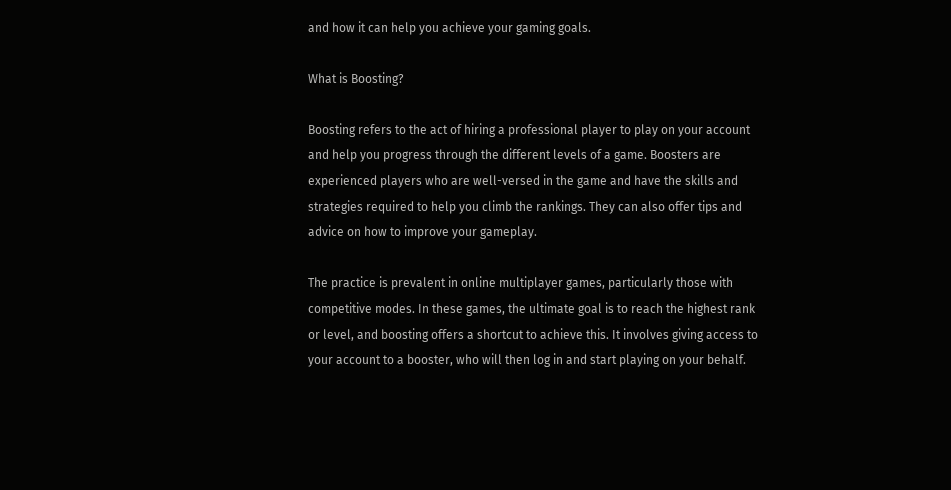and how it can help you achieve your gaming goals.

What is Boosting?

Boosting refers to the act of hiring a professional player to play on your account and help you progress through the different levels of a game. Boosters are experienced players who are well-versed in the game and have the skills and strategies required to help you climb the rankings. They can also offer tips and advice on how to improve your gameplay.

The practice is prevalent in online multiplayer games, particularly those with competitive modes. In these games, the ultimate goal is to reach the highest rank or level, and boosting offers a shortcut to achieve this. It involves giving access to your account to a booster, who will then log in and start playing on your behalf.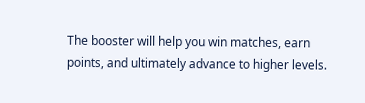The booster will help you win matches, earn points, and ultimately advance to higher levels.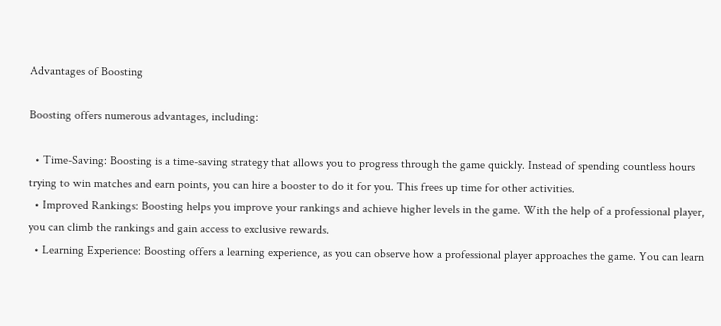Advantages of Boosting

Boosting offers numerous advantages, including:

  • Time-Saving: Boosting is a time-saving strategy that allows you to progress through the game quickly. Instead of spending countless hours trying to win matches and earn points, you can hire a booster to do it for you. This frees up time for other activities.
  • Improved Rankings: Boosting helps you improve your rankings and achieve higher levels in the game. With the help of a professional player, you can climb the rankings and gain access to exclusive rewards.
  • Learning Experience: Boosting offers a learning experience, as you can observe how a professional player approaches the game. You can learn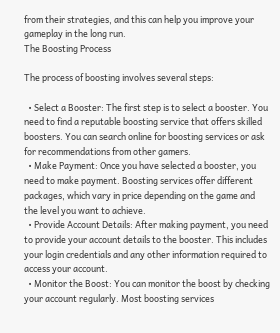from their strategies, and this can help you improve your gameplay in the long run.
The Boosting Process

The process of boosting involves several steps:

  • Select a Booster: The first step is to select a booster. You need to find a reputable boosting service that offers skilled boosters. You can search online for boosting services or ask for recommendations from other gamers.
  • Make Payment: Once you have selected a booster, you need to make payment. Boosting services offer different packages, which vary in price depending on the game and the level you want to achieve.
  • Provide Account Details: After making payment, you need to provide your account details to the booster. This includes your login credentials and any other information required to access your account.
  • Monitor the Boost: You can monitor the boost by checking your account regularly. Most boosting services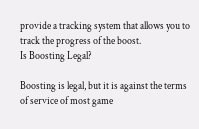provide a tracking system that allows you to track the progress of the boost.
Is Boosting Legal?

Boosting is legal, but it is against the terms of service of most game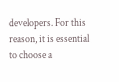developers. For this reason, it is essential to choose a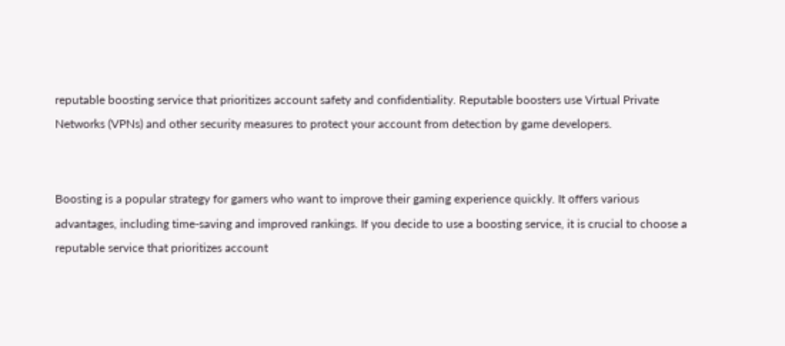reputable boosting service that prioritizes account safety and confidentiality. Reputable boosters use Virtual Private Networks (VPNs) and other security measures to protect your account from detection by game developers.


Boosting is a popular strategy for gamers who want to improve their gaming experience quickly. It offers various advantages, including time-saving and improved rankings. If you decide to use a boosting service, it is crucial to choose a reputable service that prioritizes account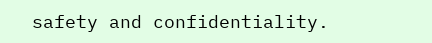safety and confidentiality.